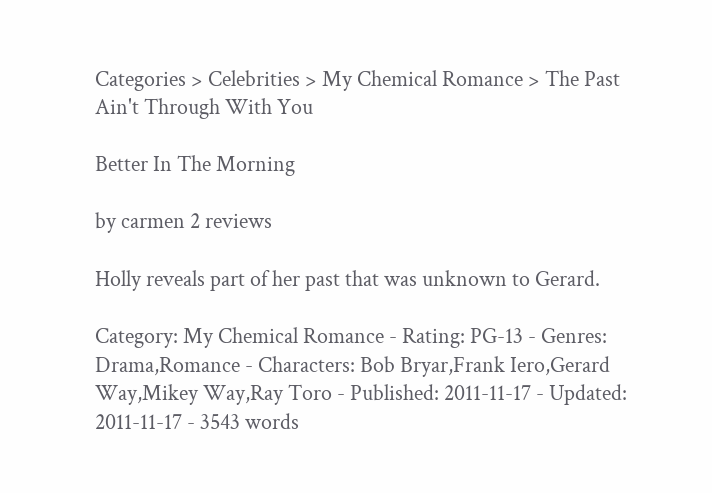Categories > Celebrities > My Chemical Romance > The Past Ain't Through With You

Better In The Morning

by carmen 2 reviews

Holly reveals part of her past that was unknown to Gerard.

Category: My Chemical Romance - Rating: PG-13 - Genres: Drama,Romance - Characters: Bob Bryar,Frank Iero,Gerard Way,Mikey Way,Ray Toro - Published: 2011-11-17 - Updated: 2011-11-17 - 3543 words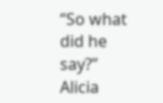“So what did he say?” Alicia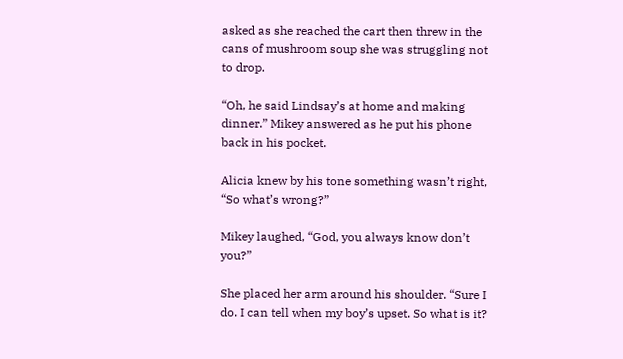asked as she reached the cart then threw in the cans of mushroom soup she was struggling not to drop.

“Oh, he said Lindsay’s at home and making dinner.” Mikey answered as he put his phone back in his pocket.

Alicia knew by his tone something wasn’t right, “So what’s wrong?”

Mikey laughed, “God, you always know don’t you?”

She placed her arm around his shoulder. “Sure I do. I can tell when my boy’s upset. So what is it?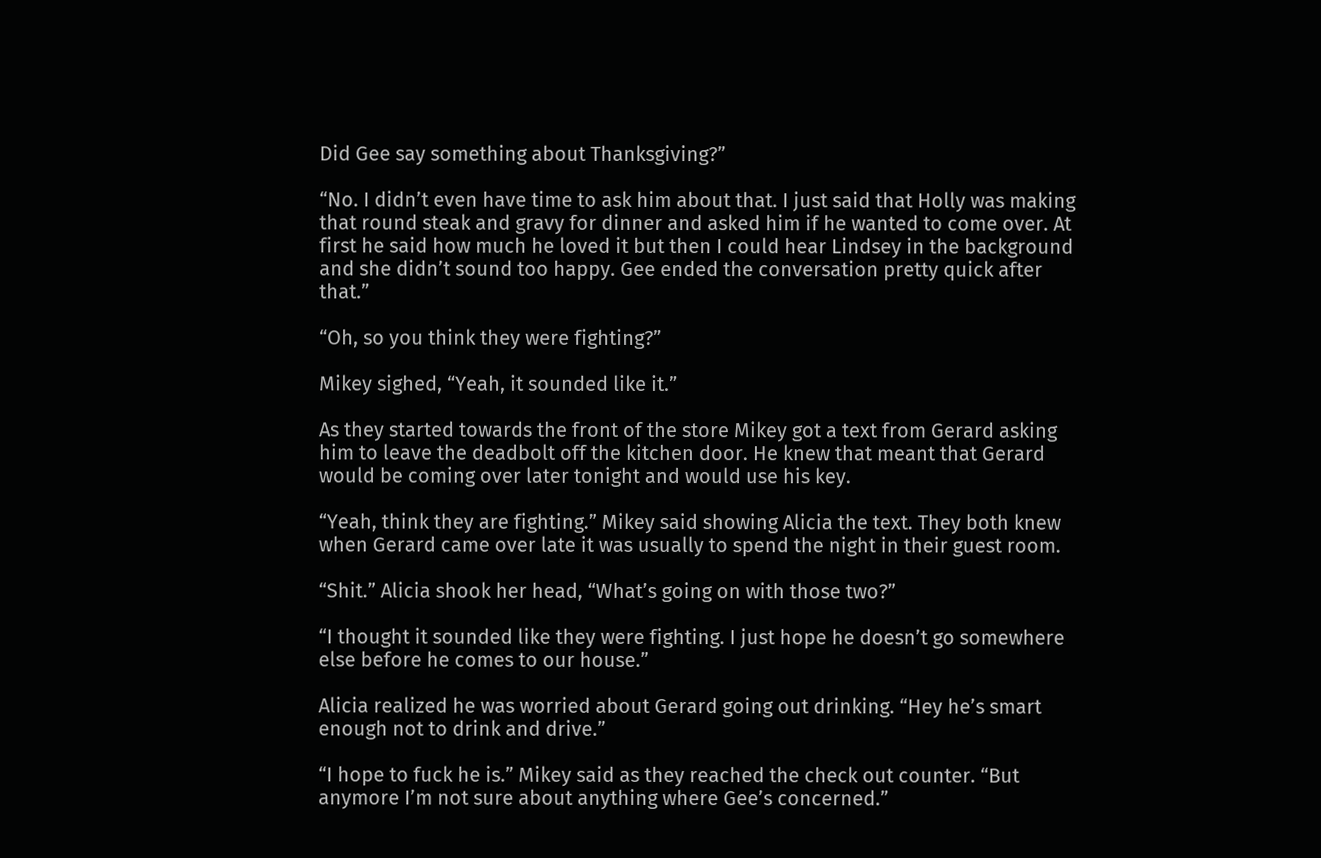Did Gee say something about Thanksgiving?”

“No. I didn’t even have time to ask him about that. I just said that Holly was making that round steak and gravy for dinner and asked him if he wanted to come over. At first he said how much he loved it but then I could hear Lindsey in the background and she didn’t sound too happy. Gee ended the conversation pretty quick after that.”

“Oh, so you think they were fighting?”

Mikey sighed, “Yeah, it sounded like it.”

As they started towards the front of the store Mikey got a text from Gerard asking him to leave the deadbolt off the kitchen door. He knew that meant that Gerard would be coming over later tonight and would use his key.

“Yeah, think they are fighting.” Mikey said showing Alicia the text. They both knew when Gerard came over late it was usually to spend the night in their guest room.

“Shit.” Alicia shook her head, “What’s going on with those two?”

“I thought it sounded like they were fighting. I just hope he doesn’t go somewhere else before he comes to our house.”

Alicia realized he was worried about Gerard going out drinking. “Hey he’s smart enough not to drink and drive.”

“I hope to fuck he is.” Mikey said as they reached the check out counter. “But anymore I’m not sure about anything where Gee’s concerned.”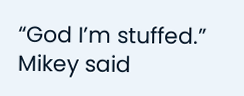“God I’m stuffed.” Mikey said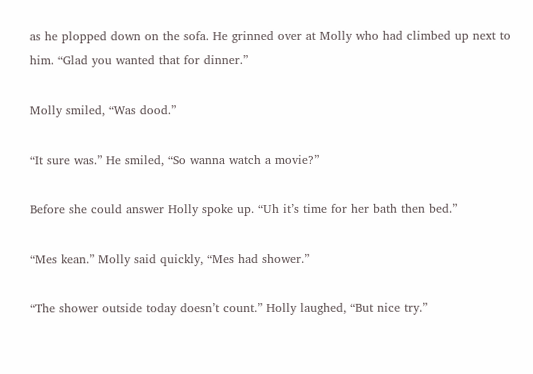as he plopped down on the sofa. He grinned over at Molly who had climbed up next to him. “Glad you wanted that for dinner.”

Molly smiled, “Was dood.”

“It sure was.” He smiled, “So wanna watch a movie?”

Before she could answer Holly spoke up. “Uh it’s time for her bath then bed.”

“Mes kean.” Molly said quickly, “Mes had shower.”

“The shower outside today doesn’t count.” Holly laughed, “But nice try.”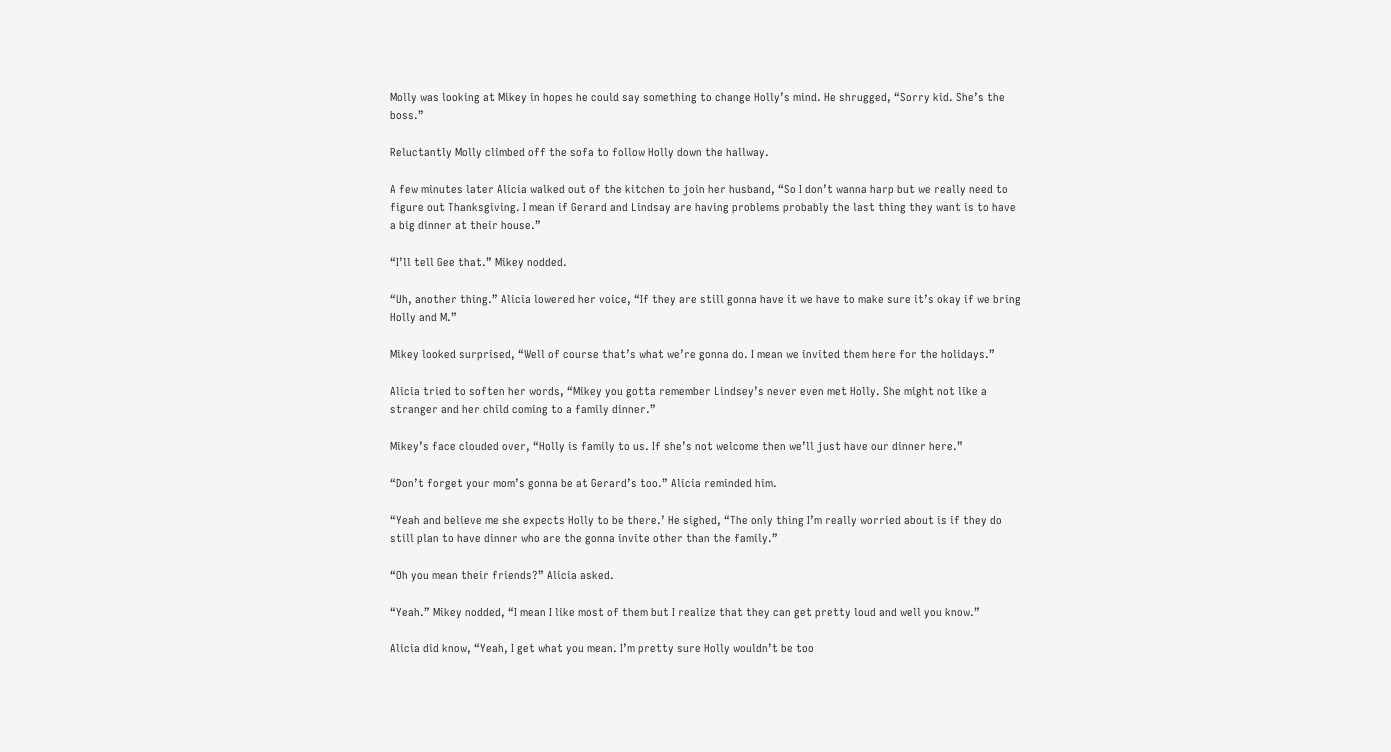Molly was looking at Mikey in hopes he could say something to change Holly’s mind. He shrugged, “Sorry kid. She’s the boss.”

Reluctantly Molly climbed off the sofa to follow Holly down the hallway.

A few minutes later Alicia walked out of the kitchen to join her husband, “So I don’t wanna harp but we really need to figure out Thanksgiving. I mean if Gerard and Lindsay are having problems probably the last thing they want is to have a big dinner at their house.”

“I’ll tell Gee that.” Mikey nodded.

“Uh, another thing.” Alicia lowered her voice, “If they are still gonna have it we have to make sure it’s okay if we bring Holly and M.”

Mikey looked surprised, “Well of course that’s what we’re gonna do. I mean we invited them here for the holidays.”

Alicia tried to soften her words, “Mikey you gotta remember Lindsey’s never even met Holly. She might not like a stranger and her child coming to a family dinner.”

Mikey’s face clouded over, “Holly is family to us. If she’s not welcome then we’ll just have our dinner here.”

“Don’t forget your mom’s gonna be at Gerard’s too.” Alicia reminded him.

“Yeah and believe me she expects Holly to be there.’ He sighed, “The only thing I’m really worried about is if they do still plan to have dinner who are the gonna invite other than the family.”

“Oh you mean their friends?” Alicia asked.

“Yeah.” Mikey nodded, “I mean I like most of them but I realize that they can get pretty loud and well you know.”

Alicia did know, “Yeah, I get what you mean. I’m pretty sure Holly wouldn’t be too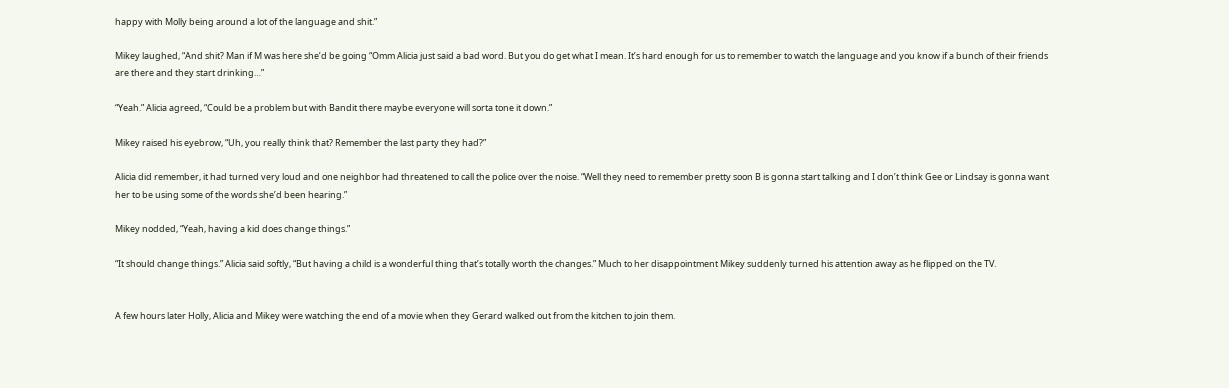happy with Molly being around a lot of the language and shit.”

Mikey laughed, “And shit? Man if M was here she’d be going “Omm Alicia just said a bad word. But you do get what I mean. It’s hard enough for us to remember to watch the language and you know if a bunch of their friends are there and they start drinking…”

“Yeah.” Alicia agreed, “Could be a problem but with Bandit there maybe everyone will sorta tone it down.”

Mikey raised his eyebrow, “Uh, you really think that? Remember the last party they had?”

Alicia did remember, it had turned very loud and one neighbor had threatened to call the police over the noise. “Well they need to remember pretty soon B is gonna start talking and I don’t think Gee or Lindsay is gonna want her to be using some of the words she’d been hearing.”

Mikey nodded, “Yeah, having a kid does change things.”

“It should change things.” Alicia said softly, “But having a child is a wonderful thing that’s totally worth the changes.” Much to her disappointment Mikey suddenly turned his attention away as he flipped on the TV.


A few hours later Holly, Alicia and Mikey were watching the end of a movie when they Gerard walked out from the kitchen to join them.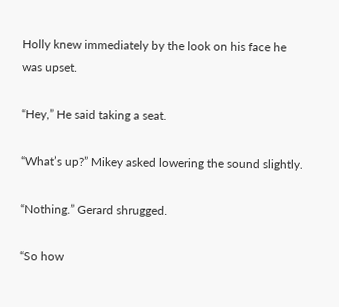Holly knew immediately by the look on his face he was upset.

“Hey,” He said taking a seat.

“What’s up?” Mikey asked lowering the sound slightly.

“Nothing.” Gerard shrugged.

“So how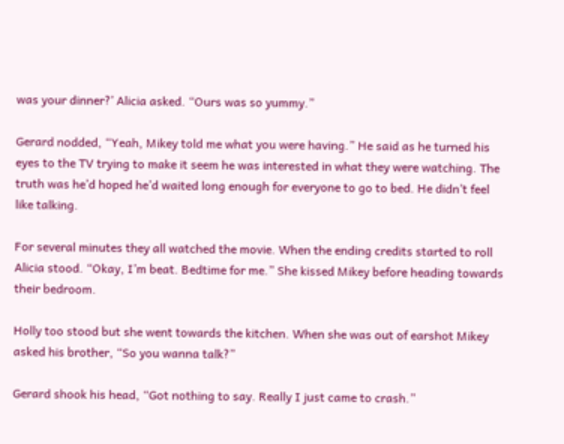was your dinner?’ Alicia asked. “Ours was so yummy.”

Gerard nodded, “Yeah, Mikey told me what you were having.” He said as he turned his eyes to the TV trying to make it seem he was interested in what they were watching. The truth was he’d hoped he’d waited long enough for everyone to go to bed. He didn’t feel like talking.

For several minutes they all watched the movie. When the ending credits started to roll Alicia stood. “Okay, I’m beat. Bedtime for me.” She kissed Mikey before heading towards their bedroom.

Holly too stood but she went towards the kitchen. When she was out of earshot Mikey asked his brother, “So you wanna talk?”

Gerard shook his head, “Got nothing to say. Really I just came to crash.”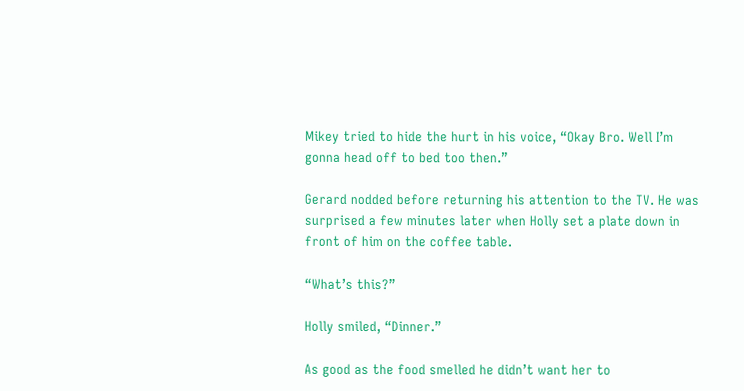Mikey tried to hide the hurt in his voice, “Okay Bro. Well I’m gonna head off to bed too then.”

Gerard nodded before returning his attention to the TV. He was surprised a few minutes later when Holly set a plate down in front of him on the coffee table.

“What’s this?”

Holly smiled, “Dinner.”

As good as the food smelled he didn’t want her to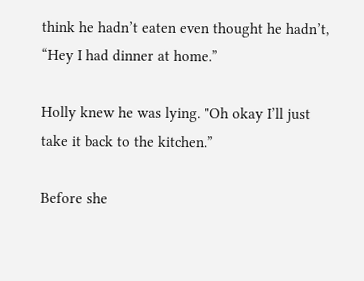think he hadn’t eaten even thought he hadn’t, “Hey I had dinner at home.”

Holly knew he was lying. "Oh okay I’ll just take it back to the kitchen.”

Before she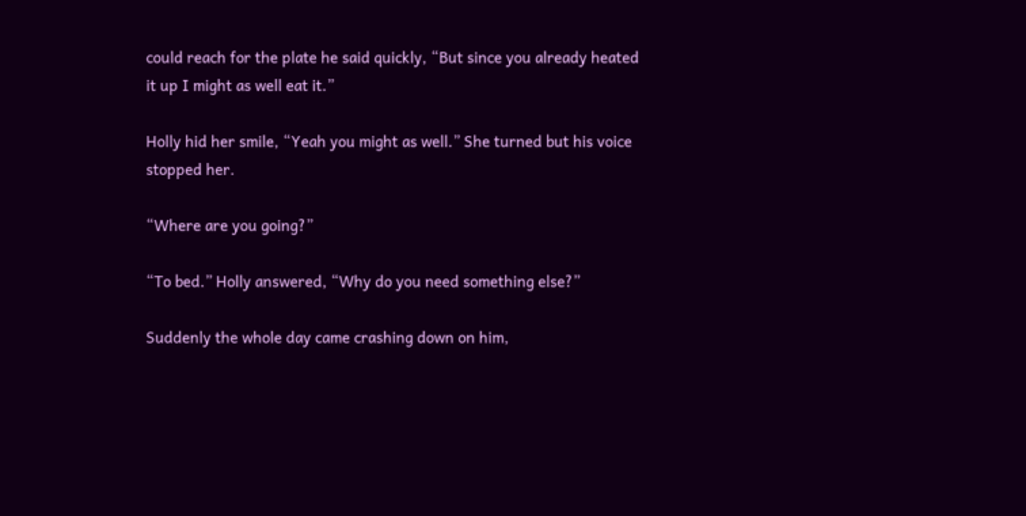could reach for the plate he said quickly, “But since you already heated it up I might as well eat it.”

Holly hid her smile, “Yeah you might as well.” She turned but his voice stopped her.

“Where are you going?”

“To bed.” Holly answered, “Why do you need something else?”

Suddenly the whole day came crashing down on him,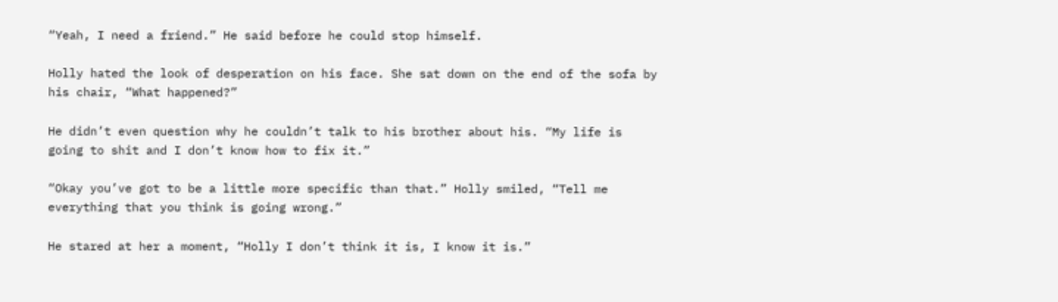“Yeah, I need a friend.” He said before he could stop himself.

Holly hated the look of desperation on his face. She sat down on the end of the sofa by his chair, “What happened?”

He didn’t even question why he couldn’t talk to his brother about his. “My life is going to shit and I don’t know how to fix it.”

“Okay you’ve got to be a little more specific than that.” Holly smiled, “Tell me everything that you think is going wrong.”

He stared at her a moment, “Holly I don’t think it is, I know it is.”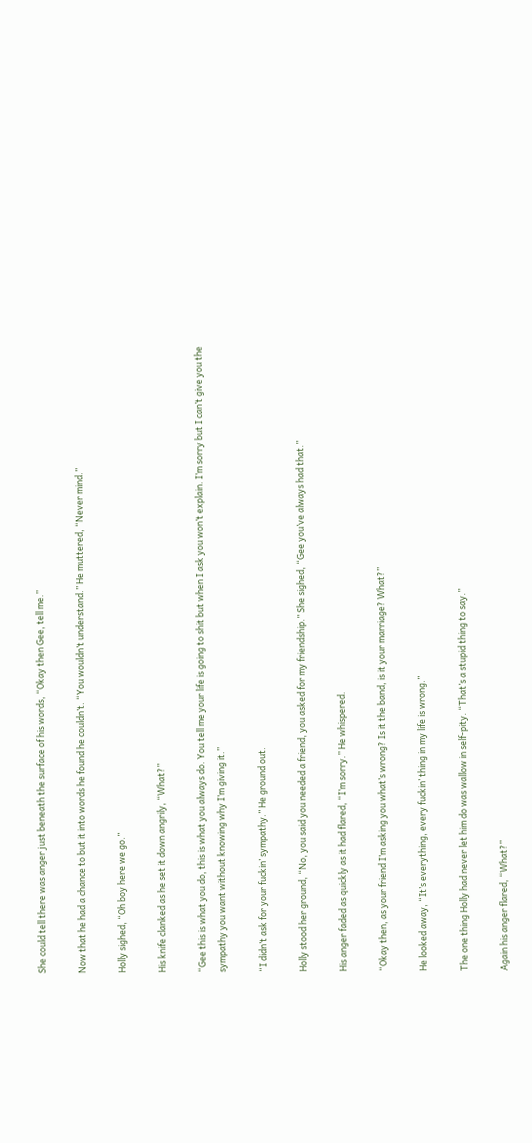She could tell there was anger just beneath the surface of his words, “Okay then Gee, tell me.”

Now that he had a chance to but it into words he found he couldn’t. “You wouldn’t understand.” He muttered, “Never mind.”

Holly sighed, “Oh boy here we go.”

His knife clanked as he set it down angrily, “What?”

“Gee this is what you do, this is what you always do. You tell me your life is going to shit but when I ask you won’t explain. I’m sorry but I can’t give you the sympathy you want without knowing why I’m giving it.”

“I didn’t ask for your fuckin’ sympathy.” He ground out.

Holly stood her ground, “No, you said you needed a friend, you asked for my friendship.” She sighed, “Gee you’ve always had that.”

His anger faded as quickly as it had flared, “I’m sorry.” He whispered.

“Okay then, as your friend I’m asking you what’s wrong? Is it the band, is it your marriage? What?”

He looked away, “It’s everything, every fuckin’ thing in my life is wrong.”

The one thing Holly had never let him do was wallow in self-pity. “That’s a stupid thing to say.”

Again his anger flared, “What?”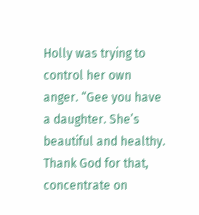Holly was trying to control her own anger. “Gee you have a daughter. She’s beautiful and healthy. Thank God for that, concentrate on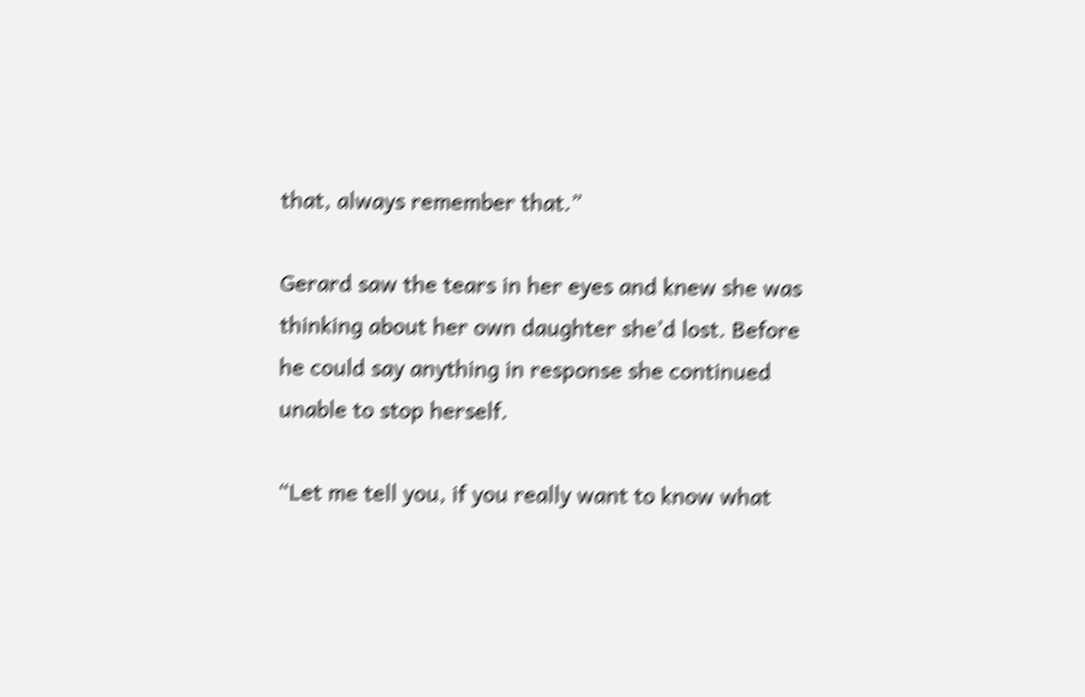that, always remember that.”

Gerard saw the tears in her eyes and knew she was thinking about her own daughter she’d lost. Before he could say anything in response she continued unable to stop herself.

“Let me tell you, if you really want to know what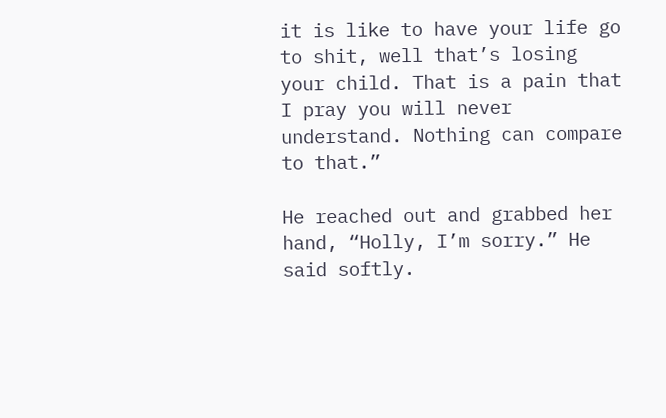it is like to have your life go to shit, well that’s losing your child. That is a pain that I pray you will never understand. Nothing can compare to that.”

He reached out and grabbed her hand, “Holly, I’m sorry.” He said softly.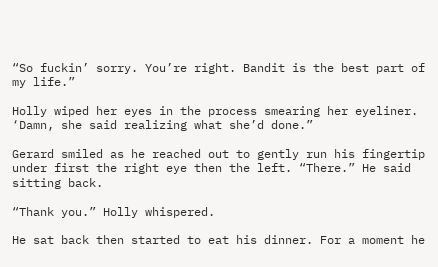“So fuckin’ sorry. You’re right. Bandit is the best part of my life.”

Holly wiped her eyes in the process smearing her eyeliner. ‘Damn, she said realizing what she’d done.”

Gerard smiled as he reached out to gently run his fingertip under first the right eye then the left. “There.” He said sitting back.

“Thank you.” Holly whispered.

He sat back then started to eat his dinner. For a moment he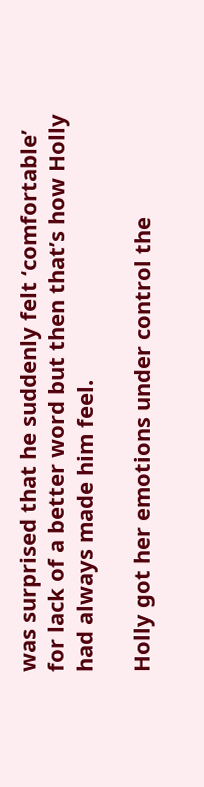was surprised that he suddenly felt ‘comfortable’ for lack of a better word but then that’s how Holly had always made him feel.

Holly got her emotions under control the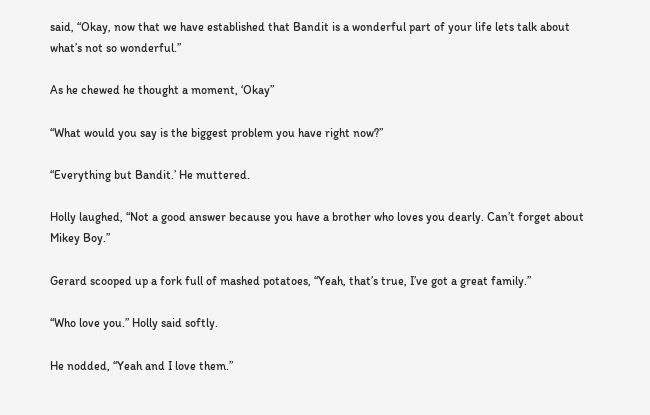said, “Okay, now that we have established that Bandit is a wonderful part of your life lets talk about what’s not so wonderful.”

As he chewed he thought a moment, ‘Okay”

“What would you say is the biggest problem you have right now?”

“Everything but Bandit.’ He muttered.

Holly laughed, “Not a good answer because you have a brother who loves you dearly. Can’t forget about Mikey Boy.”

Gerard scooped up a fork full of mashed potatoes, “Yeah, that’s true, I’ve got a great family.”

“Who love you.” Holly said softly.

He nodded, “Yeah and I love them.”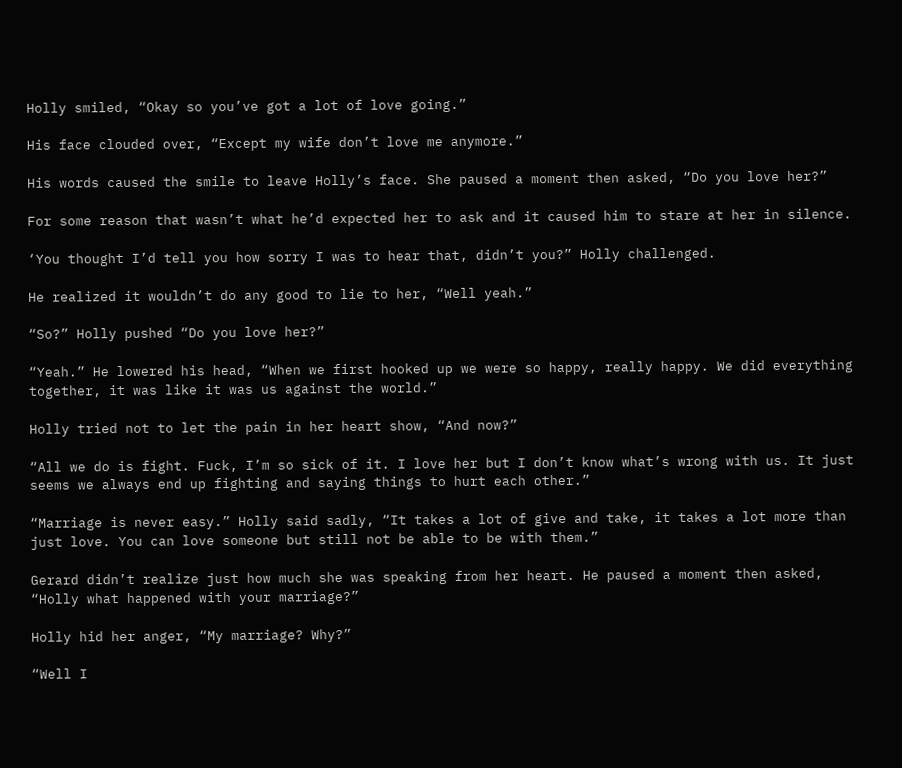Holly smiled, “Okay so you’ve got a lot of love going.”

His face clouded over, “Except my wife don’t love me anymore.”

His words caused the smile to leave Holly’s face. She paused a moment then asked, “Do you love her?”

For some reason that wasn’t what he’d expected her to ask and it caused him to stare at her in silence.

‘You thought I’d tell you how sorry I was to hear that, didn’t you?” Holly challenged.

He realized it wouldn’t do any good to lie to her, “Well yeah.”

“So?” Holly pushed “Do you love her?”

“Yeah.” He lowered his head, “When we first hooked up we were so happy, really happy. We did everything together, it was like it was us against the world.”

Holly tried not to let the pain in her heart show, “And now?”

“All we do is fight. Fuck, I’m so sick of it. I love her but I don’t know what’s wrong with us. It just seems we always end up fighting and saying things to hurt each other.”

“Marriage is never easy.” Holly said sadly, “It takes a lot of give and take, it takes a lot more than just love. You can love someone but still not be able to be with them.”

Gerard didn’t realize just how much she was speaking from her heart. He paused a moment then asked, “Holly what happened with your marriage?”

Holly hid her anger, “My marriage? Why?”

“Well I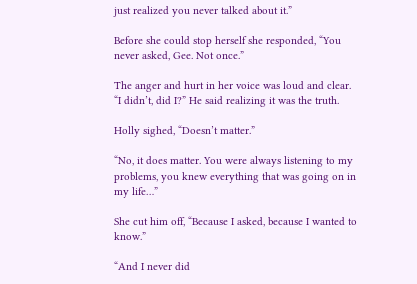just realized you never talked about it.”

Before she could stop herself she responded, “You never asked, Gee. Not once.”

The anger and hurt in her voice was loud and clear. “I didn’t, did I?” He said realizing it was the truth.

Holly sighed, “Doesn’t matter.”

“No, it does matter. You were always listening to my problems, you knew everything that was going on in my life…”

She cut him off, “Because I asked, because I wanted to know.”

“And I never did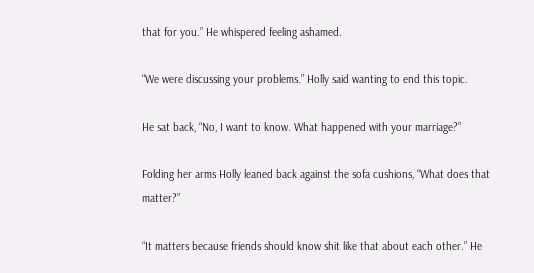that for you.” He whispered feeling ashamed.

“We were discussing your problems.” Holly said wanting to end this topic.

He sat back, “No, I want to know. What happened with your marriage?”

Folding her arms Holly leaned back against the sofa cushions, “What does that matter?”

“It matters because friends should know shit like that about each other.” He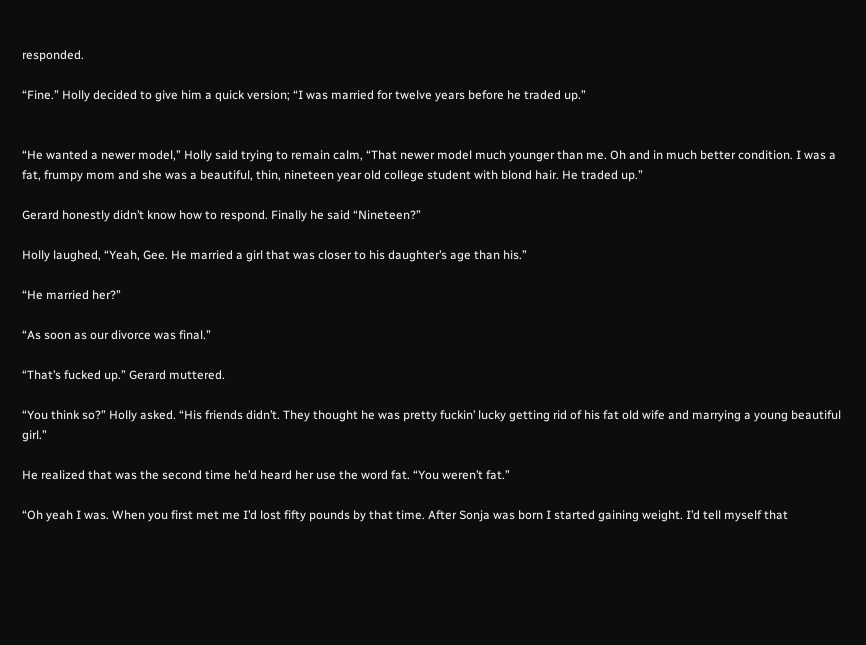responded.

“Fine.” Holly decided to give him a quick version; “I was married for twelve years before he traded up.”


“He wanted a newer model,” Holly said trying to remain calm, “That newer model much younger than me. Oh and in much better condition. I was a fat, frumpy mom and she was a beautiful, thin, nineteen year old college student with blond hair. He traded up.”

Gerard honestly didn’t know how to respond. Finally he said “Nineteen?”

Holly laughed, “Yeah, Gee. He married a girl that was closer to his daughter’s age than his.”

“He married her?”

“As soon as our divorce was final.”

“That’s fucked up.” Gerard muttered.

“You think so?” Holly asked. “His friends didn’t. They thought he was pretty fuckin’ lucky getting rid of his fat old wife and marrying a young beautiful girl.”

He realized that was the second time he’d heard her use the word fat. “You weren’t fat.”

“Oh yeah I was. When you first met me I’d lost fifty pounds by that time. After Sonja was born I started gaining weight. I’d tell myself that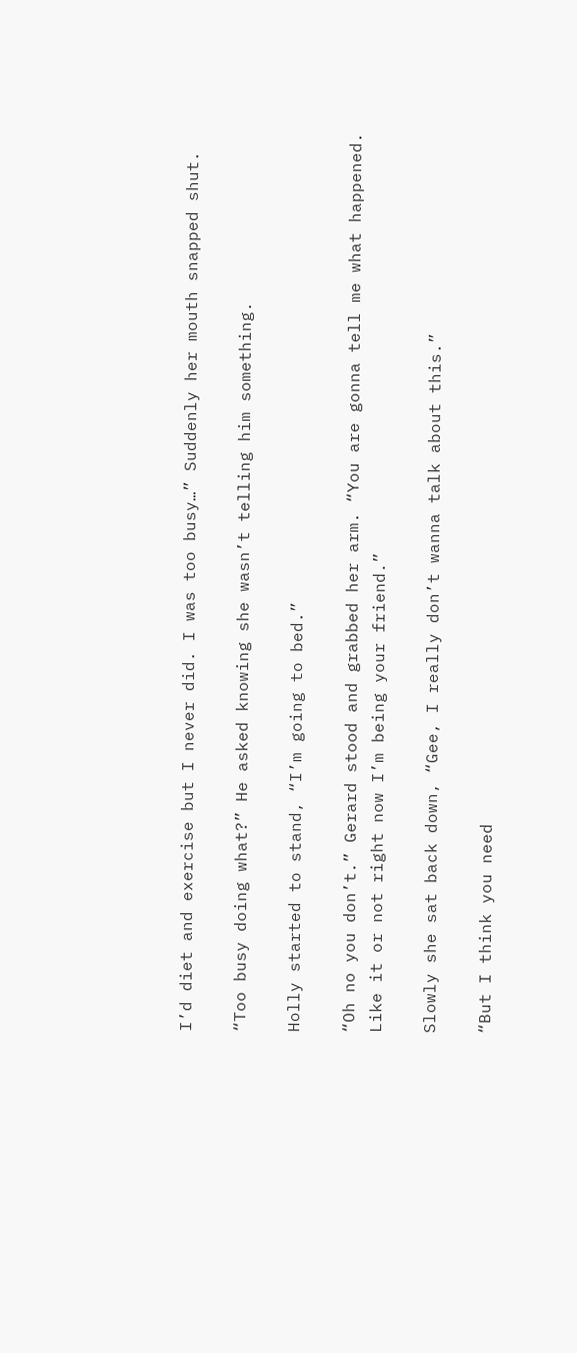I’d diet and exercise but I never did. I was too busy…” Suddenly her mouth snapped shut.

“Too busy doing what?” He asked knowing she wasn’t telling him something.

Holly started to stand, “I’m going to bed.”

“Oh no you don’t.” Gerard stood and grabbed her arm. “You are gonna tell me what happened. Like it or not right now I’m being your friend.”

Slowly she sat back down, “Gee, I really don’t wanna talk about this.”

“But I think you need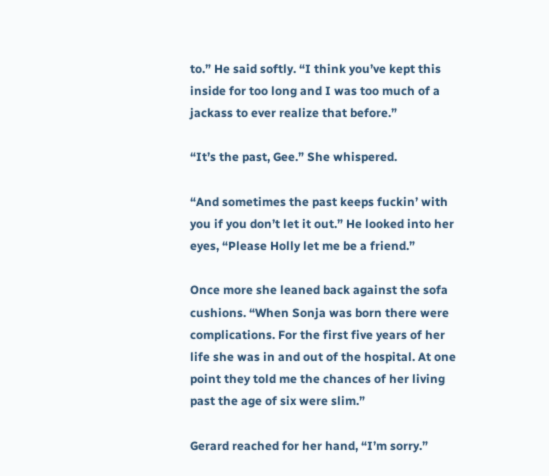to.” He said softly. “I think you’ve kept this inside for too long and I was too much of a jackass to ever realize that before.”

“It’s the past, Gee.” She whispered.

“And sometimes the past keeps fuckin’ with you if you don’t let it out.” He looked into her eyes, “Please Holly let me be a friend.”

Once more she leaned back against the sofa cushions. “When Sonja was born there were complications. For the first five years of her life she was in and out of the hospital. At one point they told me the chances of her living past the age of six were slim.”

Gerard reached for her hand, “I’m sorry.”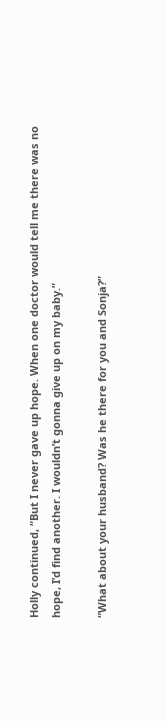Holly continued, “But I never gave up hope. When one doctor would tell me there was no hope, I’d find another. I wouldn’t gonna give up on my baby.”

“What about your husband? Was he there for you and Sonja?”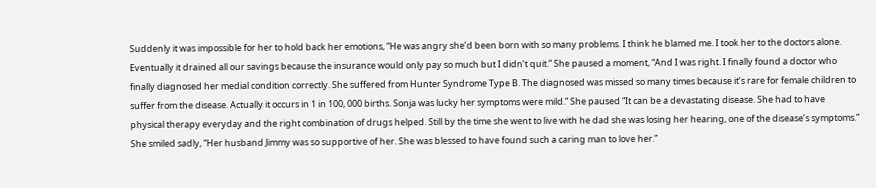Suddenly it was impossible for her to hold back her emotions, “He was angry she’d been born with so many problems. I think he blamed me. I took her to the doctors alone. Eventually it drained all our savings because the insurance would only pay so much but I didn’t quit.” She paused a moment, “And I was right. I finally found a doctor who finally diagnosed her medial condition correctly. She suffered from Hunter Syndrome Type B. The diagnosed was missed so many times because it’s rare for female children to suffer from the disease. Actually it occurs in 1 in 100, 000 births. Sonja was lucky her symptoms were mild.” She paused “It can be a devastating disease. She had to have physical therapy everyday and the right combination of drugs helped. Still by the time she went to live with he dad she was losing her hearing, one of the disease’s symptoms.” She smiled sadly, “Her husband Jimmy was so supportive of her. She was blessed to have found such a caring man to love her.”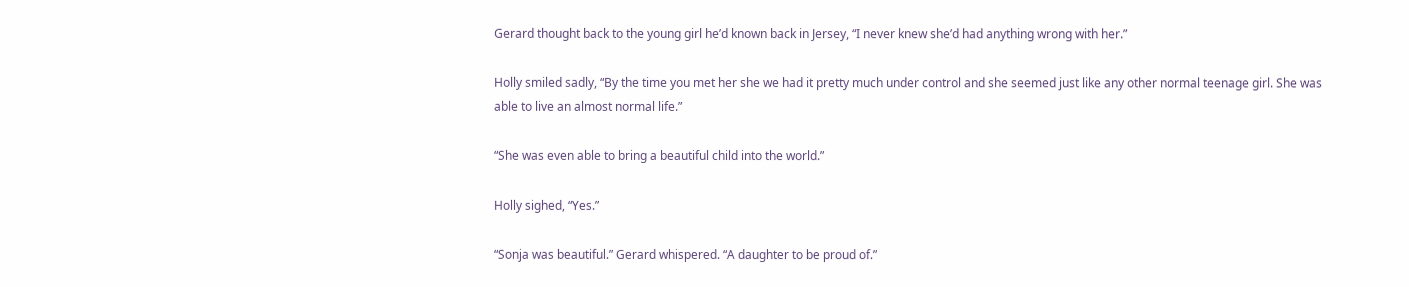Gerard thought back to the young girl he’d known back in Jersey, “I never knew she’d had anything wrong with her.”

Holly smiled sadly, “By the time you met her she we had it pretty much under control and she seemed just like any other normal teenage girl. She was able to live an almost normal life.”

“She was even able to bring a beautiful child into the world.”

Holly sighed, “Yes.”

“Sonja was beautiful.” Gerard whispered. “A daughter to be proud of.”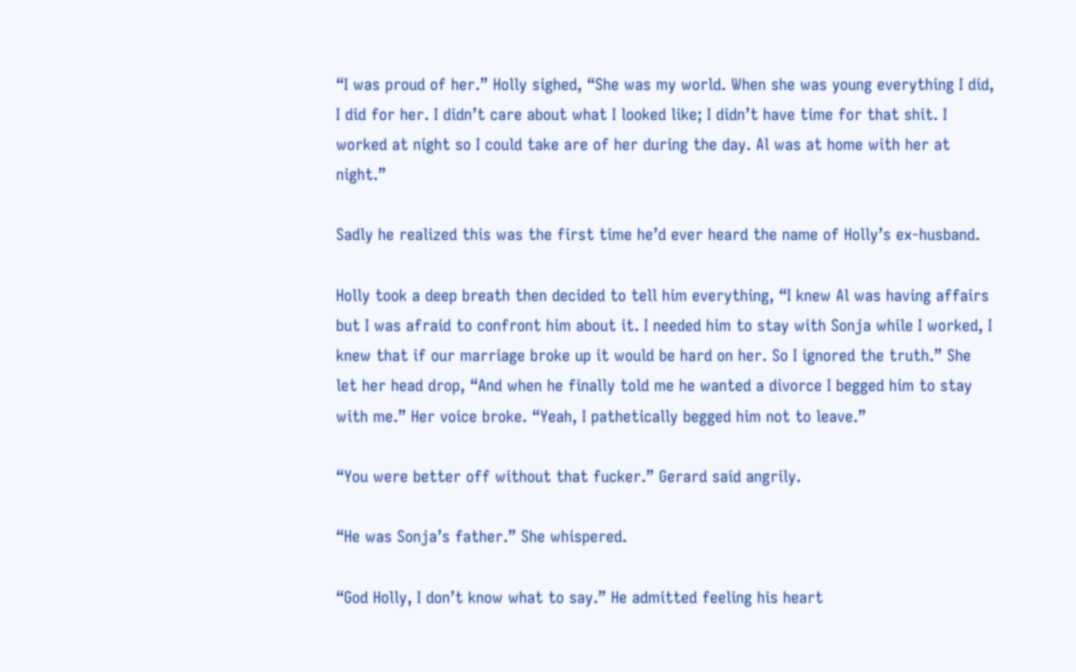“I was proud of her.” Holly sighed, “She was my world. When she was young everything I did, I did for her. I didn’t care about what I looked like; I didn’t have time for that shit. I worked at night so I could take are of her during the day. Al was at home with her at night.”

Sadly he realized this was the first time he’d ever heard the name of Holly’s ex-husband.

Holly took a deep breath then decided to tell him everything, “I knew Al was having affairs but I was afraid to confront him about it. I needed him to stay with Sonja while I worked, I knew that if our marriage broke up it would be hard on her. So I ignored the truth.” She let her head drop, “And when he finally told me he wanted a divorce I begged him to stay with me.” Her voice broke. “Yeah, I pathetically begged him not to leave.”

“You were better off without that fucker.” Gerard said angrily.

“He was Sonja’s father.” She whispered.

“God Holly, I don’t know what to say.” He admitted feeling his heart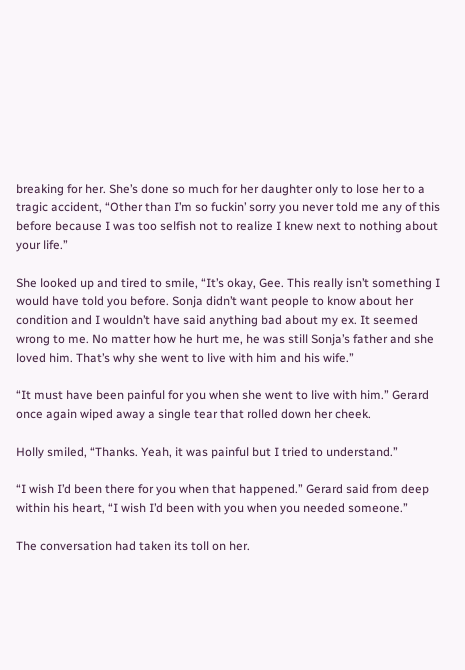breaking for her. She’s done so much for her daughter only to lose her to a tragic accident, “Other than I’m so fuckin’ sorry you never told me any of this before because I was too selfish not to realize I knew next to nothing about your life.”

She looked up and tired to smile, “It’s okay, Gee. This really isn’t something I would have told you before. Sonja didn’t want people to know about her condition and I wouldn’t have said anything bad about my ex. It seemed wrong to me. No matter how he hurt me, he was still Sonja’s father and she loved him. That’s why she went to live with him and his wife.”

“It must have been painful for you when she went to live with him.” Gerard once again wiped away a single tear that rolled down her cheek.

Holly smiled, “Thanks. Yeah, it was painful but I tried to understand.”

“I wish I’d been there for you when that happened.” Gerard said from deep within his heart, “I wish I’d been with you when you needed someone.”

The conversation had taken its toll on her.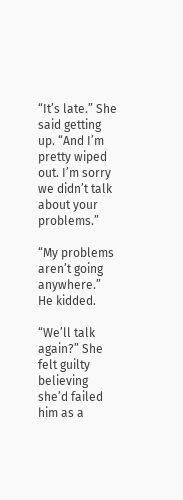“It’s late.” She said getting up. “And I’m pretty wiped out. I’m sorry we didn’t talk about your problems.”

“My problems aren’t going anywhere.” He kidded.

“We’ll talk again?” She felt guilty believing she’d failed him as a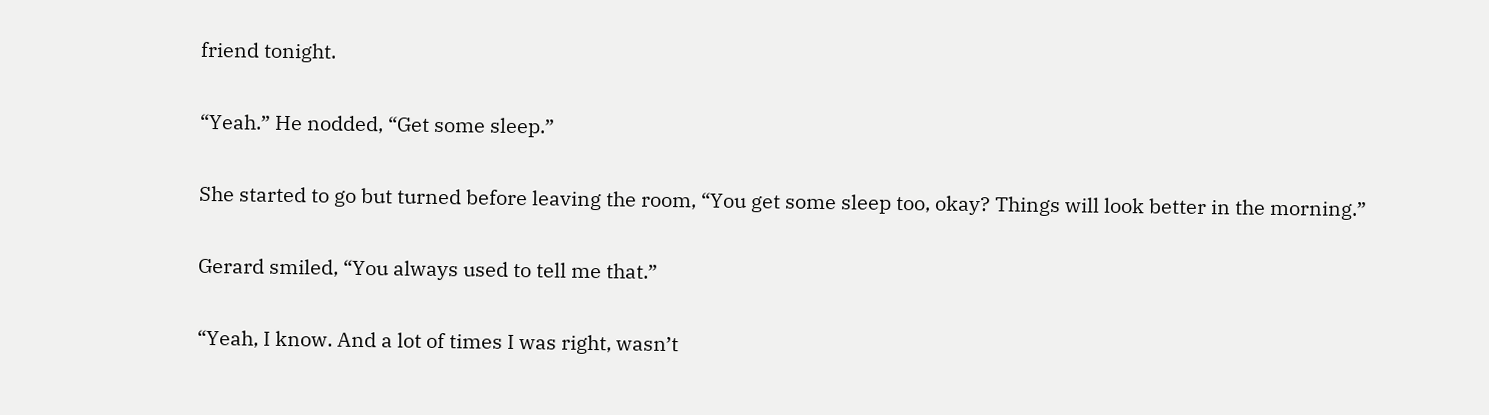friend tonight.

“Yeah.” He nodded, “Get some sleep.”

She started to go but turned before leaving the room, “You get some sleep too, okay? Things will look better in the morning.”

Gerard smiled, “You always used to tell me that.”

“Yeah, I know. And a lot of times I was right, wasn’t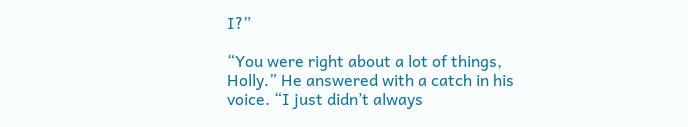I?”

“You were right about a lot of things, Holly.” He answered with a catch in his voice. “I just didn’t always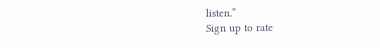listen.”
Sign up to rate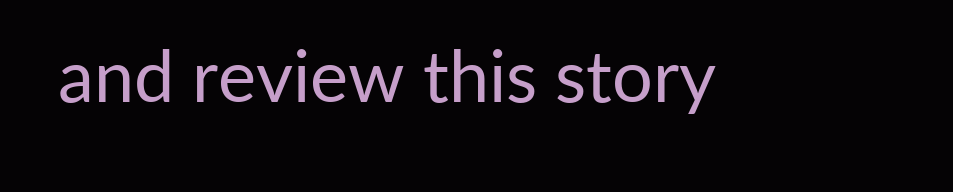and review this story